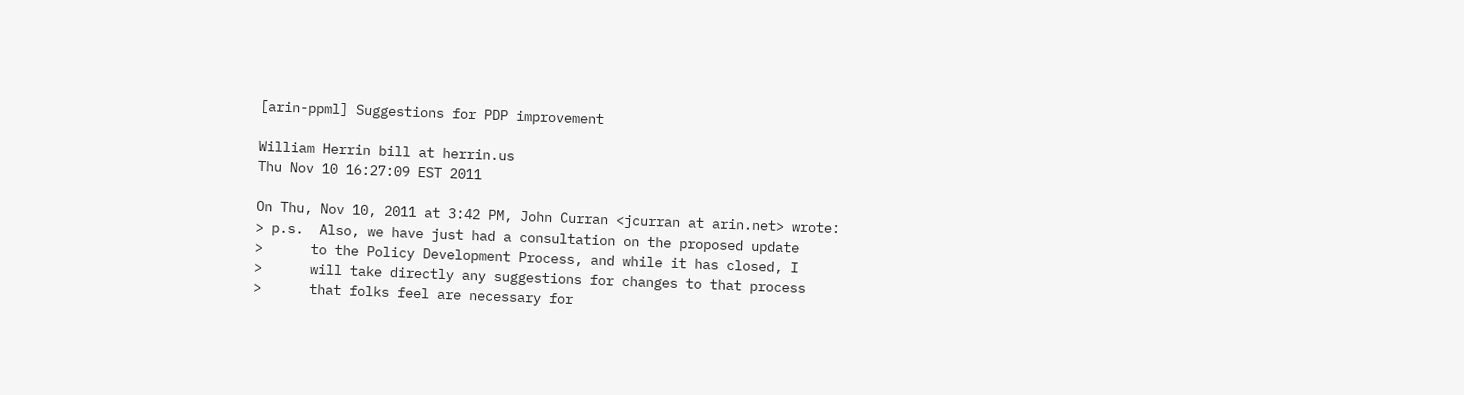[arin-ppml] Suggestions for PDP improvement

William Herrin bill at herrin.us
Thu Nov 10 16:27:09 EST 2011

On Thu, Nov 10, 2011 at 3:42 PM, John Curran <jcurran at arin.net> wrote:
> p.s.  Also, we have just had a consultation on the proposed update
>      to the Policy Development Process, and while it has closed, I
>      will take directly any suggestions for changes to that process
>      that folks feel are necessary for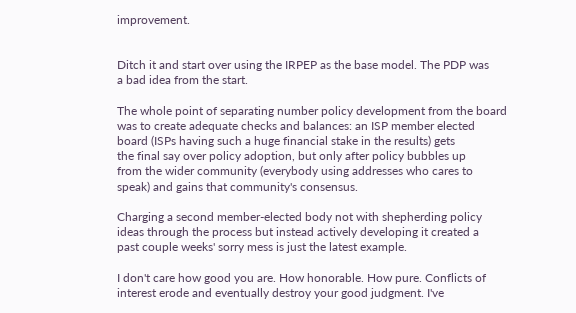improvement.


Ditch it and start over using the IRPEP as the base model. The PDP was
a bad idea from the start.

The whole point of separating number policy development from the board
was to create adequate checks and balances: an ISP member elected
board (ISPs having such a huge financial stake in the results) gets
the final say over policy adoption, but only after policy bubbles up
from the wider community (everybody using addresses who cares to
speak) and gains that community's consensus.

Charging a second member-elected body not with shepherding policy
ideas through the process but instead actively developing it created a
past couple weeks' sorry mess is just the latest example.

I don't care how good you are. How honorable. How pure. Conflicts of
interest erode and eventually destroy your good judgment. I've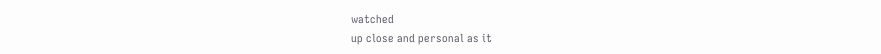watched
up close and personal as it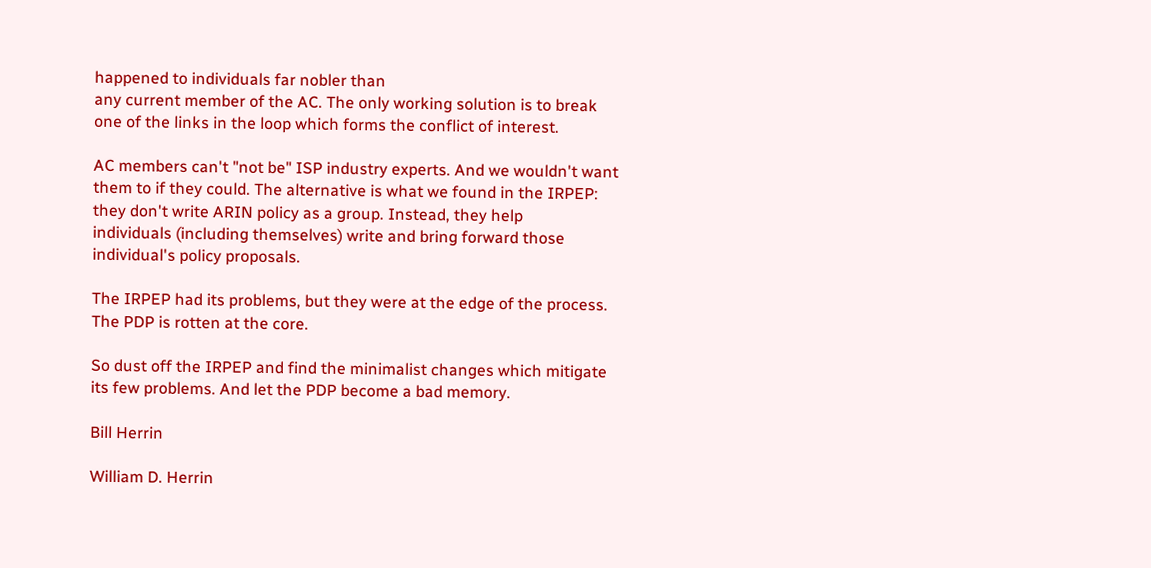happened to individuals far nobler than
any current member of the AC. The only working solution is to break
one of the links in the loop which forms the conflict of interest.

AC members can't "not be" ISP industry experts. And we wouldn't want
them to if they could. The alternative is what we found in the IRPEP:
they don't write ARIN policy as a group. Instead, they help
individuals (including themselves) write and bring forward those
individual's policy proposals.

The IRPEP had its problems, but they were at the edge of the process.
The PDP is rotten at the core.

So dust off the IRPEP and find the minimalist changes which mitigate
its few problems. And let the PDP become a bad memory.

Bill Herrin

William D. Herrin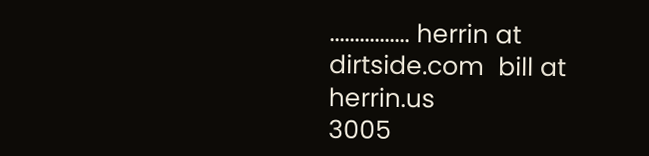................ herrin at dirtside.com  bill at herrin.us
3005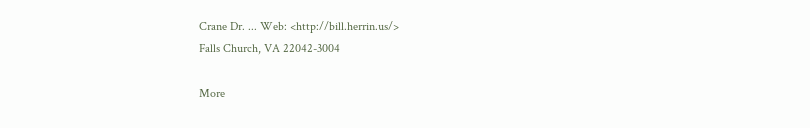Crane Dr. ... Web: <http://bill.herrin.us/>
Falls Church, VA 22042-3004

More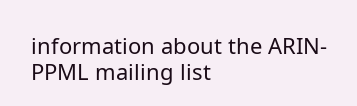information about the ARIN-PPML mailing list